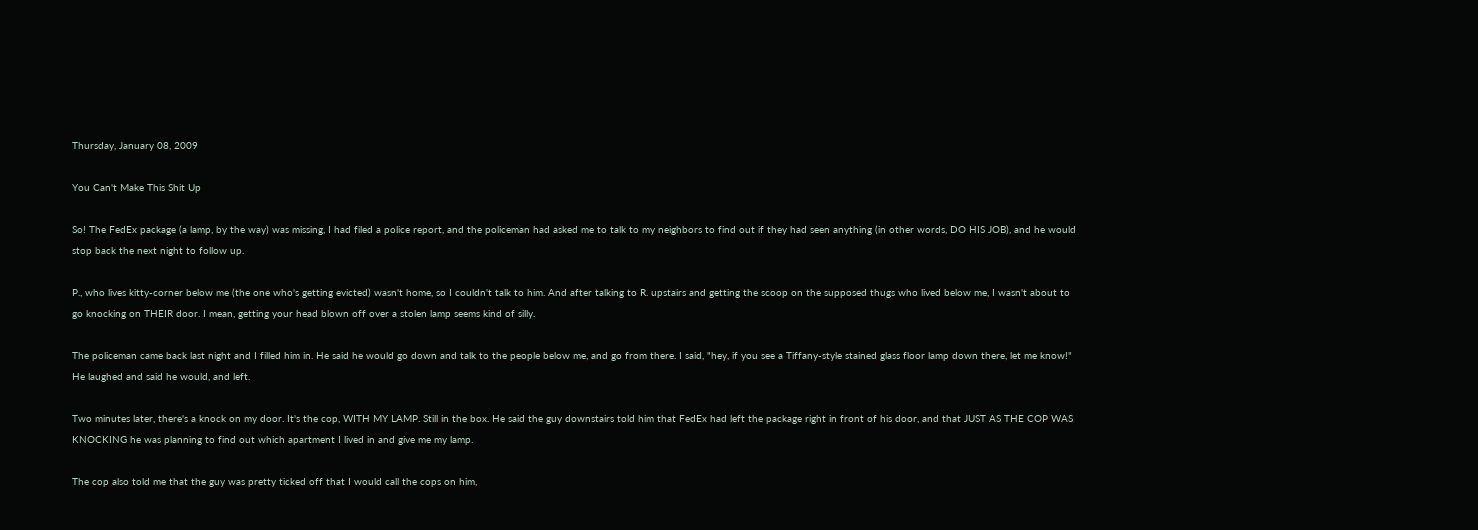Thursday, January 08, 2009

You Can't Make This Shit Up

So! The FedEx package (a lamp, by the way) was missing, I had filed a police report, and the policeman had asked me to talk to my neighbors to find out if they had seen anything (in other words, DO HIS JOB), and he would stop back the next night to follow up.

P., who lives kitty-corner below me (the one who's getting evicted) wasn't home, so I couldn't talk to him. And after talking to R. upstairs and getting the scoop on the supposed thugs who lived below me, I wasn't about to go knocking on THEIR door. I mean, getting your head blown off over a stolen lamp seems kind of silly.

The policeman came back last night and I filled him in. He said he would go down and talk to the people below me, and go from there. I said, "hey, if you see a Tiffany-style stained glass floor lamp down there, let me know!" He laughed and said he would, and left.

Two minutes later, there's a knock on my door. It's the cop, WITH MY LAMP. Still in the box. He said the guy downstairs told him that FedEx had left the package right in front of his door, and that JUST AS THE COP WAS KNOCKING he was planning to find out which apartment I lived in and give me my lamp.

The cop also told me that the guy was pretty ticked off that I would call the cops on him,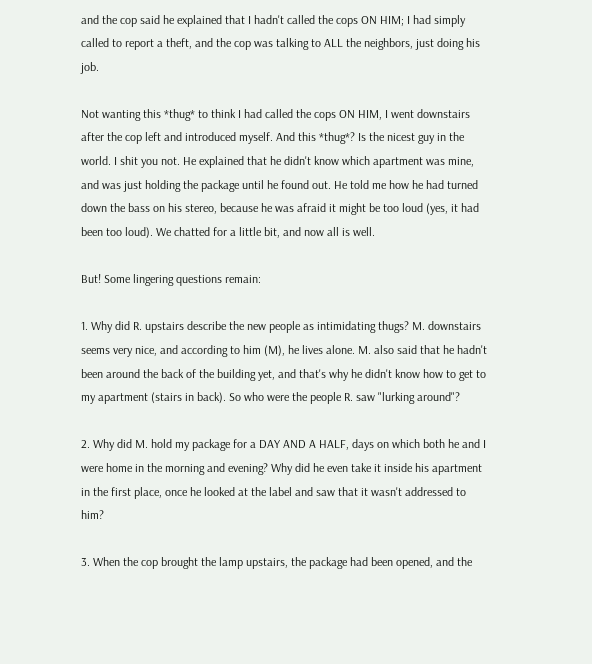and the cop said he explained that I hadn't called the cops ON HIM; I had simply called to report a theft, and the cop was talking to ALL the neighbors, just doing his job.

Not wanting this *thug* to think I had called the cops ON HIM, I went downstairs after the cop left and introduced myself. And this *thug*? Is the nicest guy in the world. I shit you not. He explained that he didn't know which apartment was mine, and was just holding the package until he found out. He told me how he had turned down the bass on his stereo, because he was afraid it might be too loud (yes, it had been too loud). We chatted for a little bit, and now all is well.

But! Some lingering questions remain:

1. Why did R. upstairs describe the new people as intimidating thugs? M. downstairs seems very nice, and according to him (M), he lives alone. M. also said that he hadn't been around the back of the building yet, and that's why he didn't know how to get to my apartment (stairs in back). So who were the people R. saw "lurking around"?

2. Why did M. hold my package for a DAY AND A HALF, days on which both he and I were home in the morning and evening? Why did he even take it inside his apartment in the first place, once he looked at the label and saw that it wasn't addressed to him?

3. When the cop brought the lamp upstairs, the package had been opened, and the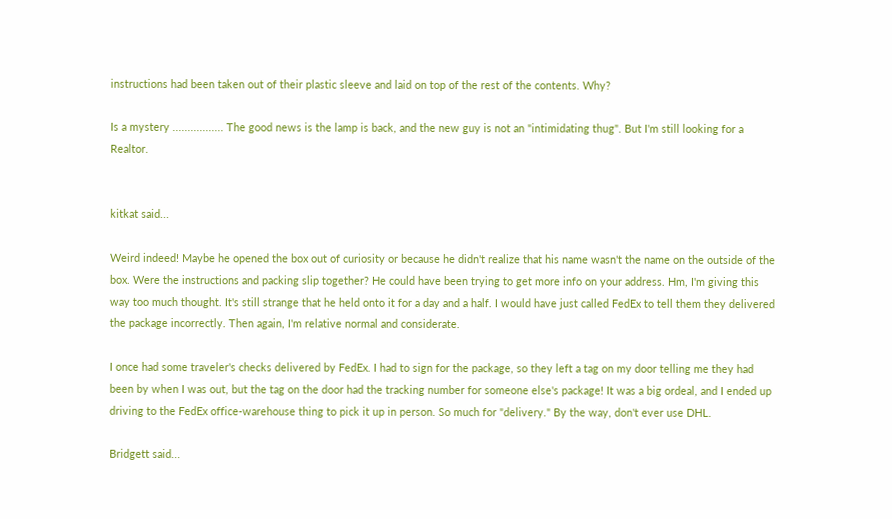instructions had been taken out of their plastic sleeve and laid on top of the rest of the contents. Why?

Is a mystery ................. The good news is the lamp is back, and the new guy is not an "intimidating thug". But I'm still looking for a Realtor.


kitkat said...

Weird indeed! Maybe he opened the box out of curiosity or because he didn't realize that his name wasn't the name on the outside of the box. Were the instructions and packing slip together? He could have been trying to get more info on your address. Hm, I'm giving this way too much thought. It's still strange that he held onto it for a day and a half. I would have just called FedEx to tell them they delivered the package incorrectly. Then again, I'm relative normal and considerate.

I once had some traveler's checks delivered by FedEx. I had to sign for the package, so they left a tag on my door telling me they had been by when I was out, but the tag on the door had the tracking number for someone else's package! It was a big ordeal, and I ended up driving to the FedEx office-warehouse thing to pick it up in person. So much for "delivery." By the way, don't ever use DHL.

Bridgett said...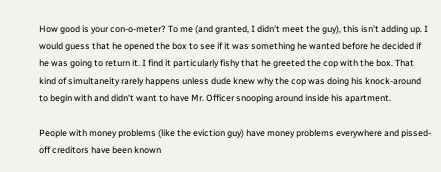How good is your con-o-meter? To me (and granted, I didn't meet the guy), this isn't adding up. I would guess that he opened the box to see if it was something he wanted before he decided if he was going to return it. I find it particularly fishy that he greeted the cop with the box. That kind of simultaneity rarely happens unless dude knew why the cop was doing his knock-around to begin with and didn't want to have Mr. Officer snooping around inside his apartment.

People with money problems (like the eviction guy) have money problems everywhere and pissed-off creditors have been known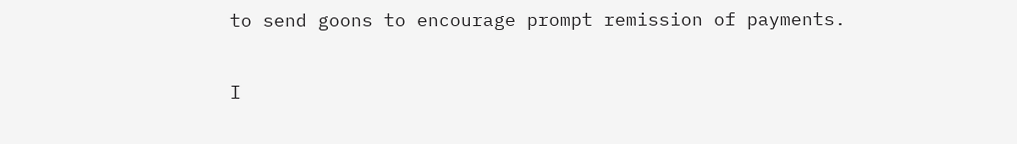to send goons to encourage prompt remission of payments.

I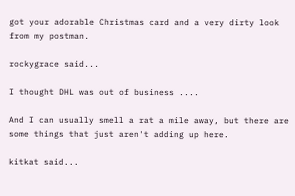got your adorable Christmas card and a very dirty look from my postman.

rockygrace said...

I thought DHL was out of business ....

And I can usually smell a rat a mile away, but there are some things that just aren't adding up here.

kitkat said...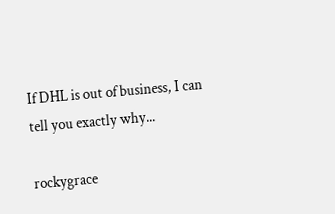If DHL is out of business, I can tell you exactly why...

rockygrace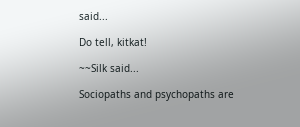said...

Do tell, kitkat!

~~Silk said...

Sociopaths and psychopaths are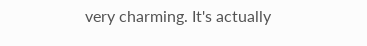very charming. It's actually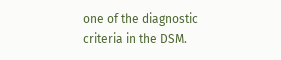one of the diagnostic criteria in the DSM.